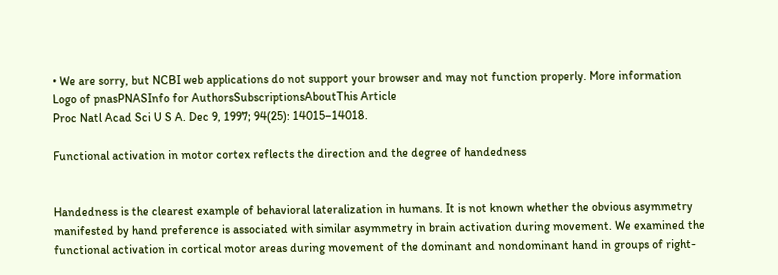• We are sorry, but NCBI web applications do not support your browser and may not function properly. More information
Logo of pnasPNASInfo for AuthorsSubscriptionsAboutThis Article
Proc Natl Acad Sci U S A. Dec 9, 1997; 94(25): 14015–14018.

Functional activation in motor cortex reflects the direction and the degree of handedness


Handedness is the clearest example of behavioral lateralization in humans. It is not known whether the obvious asymmetry manifested by hand preference is associated with similar asymmetry in brain activation during movement. We examined the functional activation in cortical motor areas during movement of the dominant and nondominant hand in groups of right-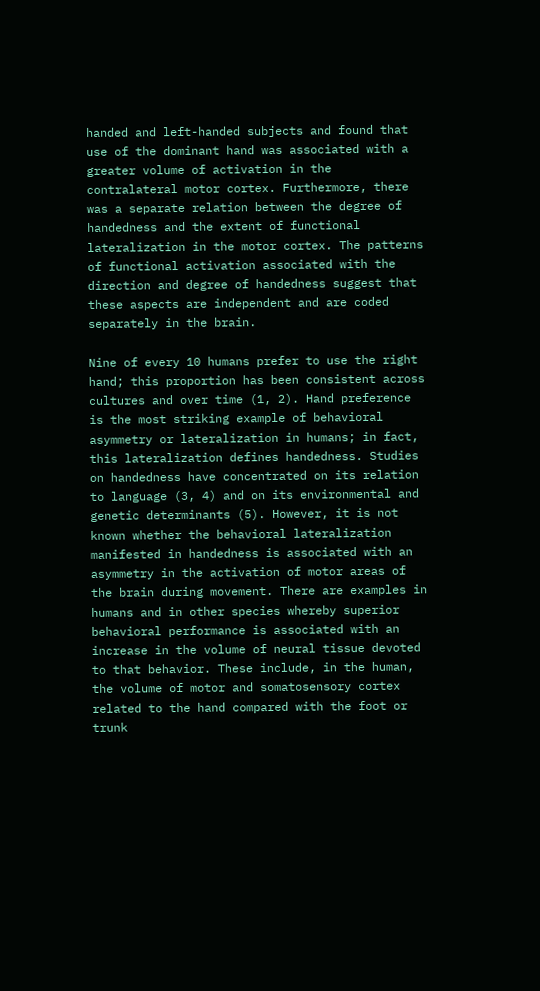handed and left-handed subjects and found that use of the dominant hand was associated with a greater volume of activation in the contralateral motor cortex. Furthermore, there was a separate relation between the degree of handedness and the extent of functional lateralization in the motor cortex. The patterns of functional activation associated with the direction and degree of handedness suggest that these aspects are independent and are coded separately in the brain.

Nine of every 10 humans prefer to use the right hand; this proportion has been consistent across cultures and over time (1, 2). Hand preference is the most striking example of behavioral asymmetry or lateralization in humans; in fact, this lateralization defines handedness. Studies on handedness have concentrated on its relation to language (3, 4) and on its environmental and genetic determinants (5). However, it is not known whether the behavioral lateralization manifested in handedness is associated with an asymmetry in the activation of motor areas of the brain during movement. There are examples in humans and in other species whereby superior behavioral performance is associated with an increase in the volume of neural tissue devoted to that behavior. These include, in the human, the volume of motor and somatosensory cortex related to the hand compared with the foot or trunk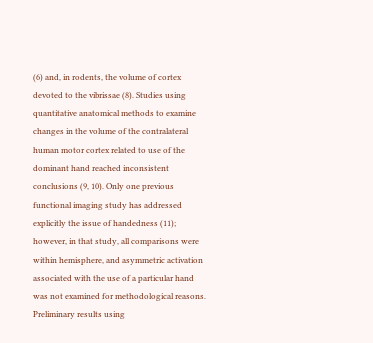(6) and, in rodents, the volume of cortex devoted to the vibrissae (8). Studies using quantitative anatomical methods to examine changes in the volume of the contralateral human motor cortex related to use of the dominant hand reached inconsistent conclusions (9, 10). Only one previous functional imaging study has addressed explicitly the issue of handedness (11); however, in that study, all comparisons were within hemisphere, and asymmetric activation associated with the use of a particular hand was not examined for methodological reasons. Preliminary results using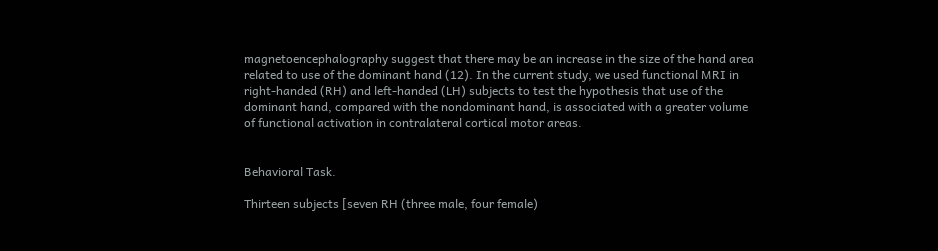magnetoencephalography suggest that there may be an increase in the size of the hand area related to use of the dominant hand (12). In the current study, we used functional MRI in right-handed (RH) and left-handed (LH) subjects to test the hypothesis that use of the dominant hand, compared with the nondominant hand, is associated with a greater volume of functional activation in contralateral cortical motor areas.


Behavioral Task.

Thirteen subjects [seven RH (three male, four female)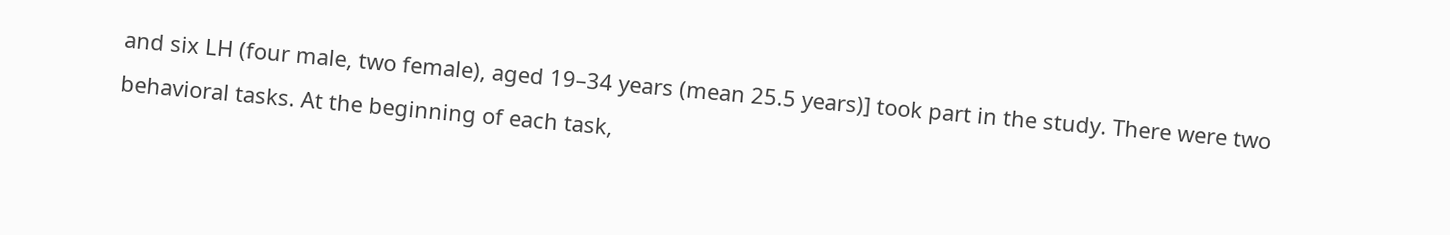and six LH (four male, two female), aged 19–34 years (mean 25.5 years)] took part in the study. There were two behavioral tasks. At the beginning of each task,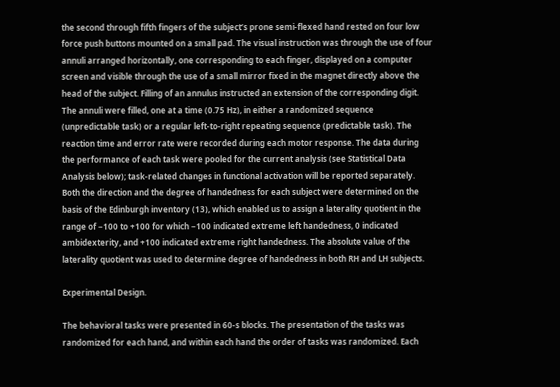the second through fifth fingers of the subject’s prone semi-flexed hand rested on four low force push buttons mounted on a small pad. The visual instruction was through the use of four annuli arranged horizontally, one corresponding to each finger, displayed on a computer screen and visible through the use of a small mirror fixed in the magnet directly above the head of the subject. Filling of an annulus instructed an extension of the corresponding digit. The annuli were filled, one at a time (0.75 Hz), in either a randomized sequence (unpredictable task) or a regular left-to-right repeating sequence (predictable task). The reaction time and error rate were recorded during each motor response. The data during the performance of each task were pooled for the current analysis (see Statistical Data Analysis below); task-related changes in functional activation will be reported separately. Both the direction and the degree of handedness for each subject were determined on the basis of the Edinburgh inventory (13), which enabled us to assign a laterality quotient in the range of −100 to +100 for which −100 indicated extreme left handedness, 0 indicated ambidexterity, and +100 indicated extreme right handedness. The absolute value of the laterality quotient was used to determine degree of handedness in both RH and LH subjects.

Experimental Design.

The behavioral tasks were presented in 60-s blocks. The presentation of the tasks was randomized for each hand, and within each hand the order of tasks was randomized. Each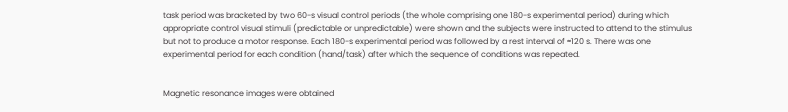task period was bracketed by two 60-s visual control periods (the whole comprising one 180-s experimental period) during which appropriate control visual stimuli (predictable or unpredictable) were shown and the subjects were instructed to attend to the stimulus but not to produce a motor response. Each 180-s experimental period was followed by a rest interval of ≈120 s. There was one experimental period for each condition (hand/task) after which the sequence of conditions was repeated.


Magnetic resonance images were obtained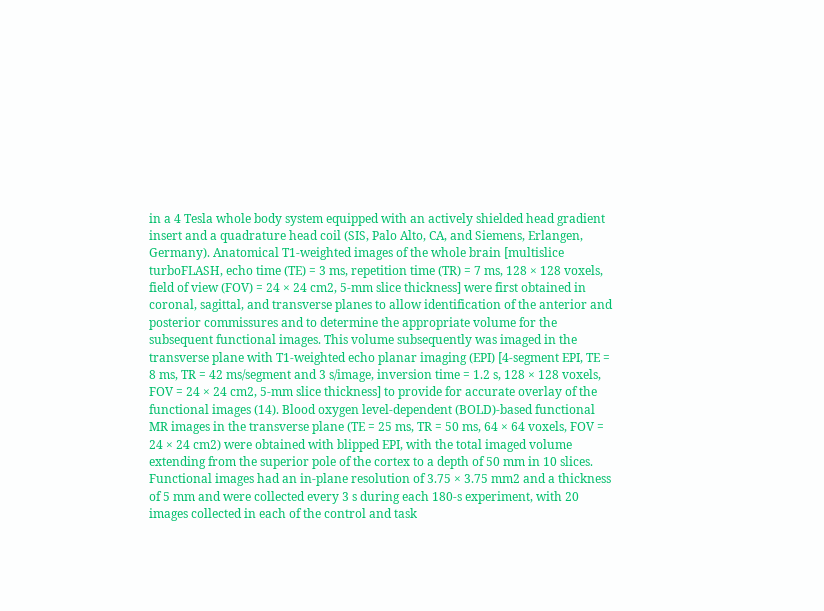in a 4 Tesla whole body system equipped with an actively shielded head gradient insert and a quadrature head coil (SIS, Palo Alto, CA, and Siemens, Erlangen, Germany). Anatomical T1-weighted images of the whole brain [multislice turboFLASH, echo time (TE) = 3 ms, repetition time (TR) = 7 ms, 128 × 128 voxels, field of view (FOV) = 24 × 24 cm2, 5-mm slice thickness] were first obtained in coronal, sagittal, and transverse planes to allow identification of the anterior and posterior commissures and to determine the appropriate volume for the subsequent functional images. This volume subsequently was imaged in the transverse plane with T1-weighted echo planar imaging (EPI) [4-segment EPI, TE = 8 ms, TR = 42 ms/segment and 3 s/image, inversion time = 1.2 s, 128 × 128 voxels, FOV = 24 × 24 cm2, 5-mm slice thickness] to provide for accurate overlay of the functional images (14). Blood oxygen level-dependent (BOLD)-based functional MR images in the transverse plane (TE = 25 ms, TR = 50 ms, 64 × 64 voxels, FOV = 24 × 24 cm2) were obtained with blipped EPI, with the total imaged volume extending from the superior pole of the cortex to a depth of 50 mm in 10 slices. Functional images had an in-plane resolution of 3.75 × 3.75 mm2 and a thickness of 5 mm and were collected every 3 s during each 180-s experiment, with 20 images collected in each of the control and task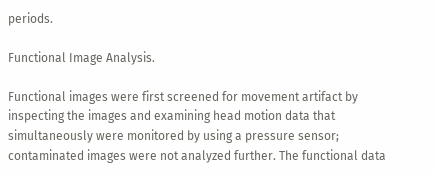periods.

Functional Image Analysis.

Functional images were first screened for movement artifact by inspecting the images and examining head motion data that simultaneously were monitored by using a pressure sensor; contaminated images were not analyzed further. The functional data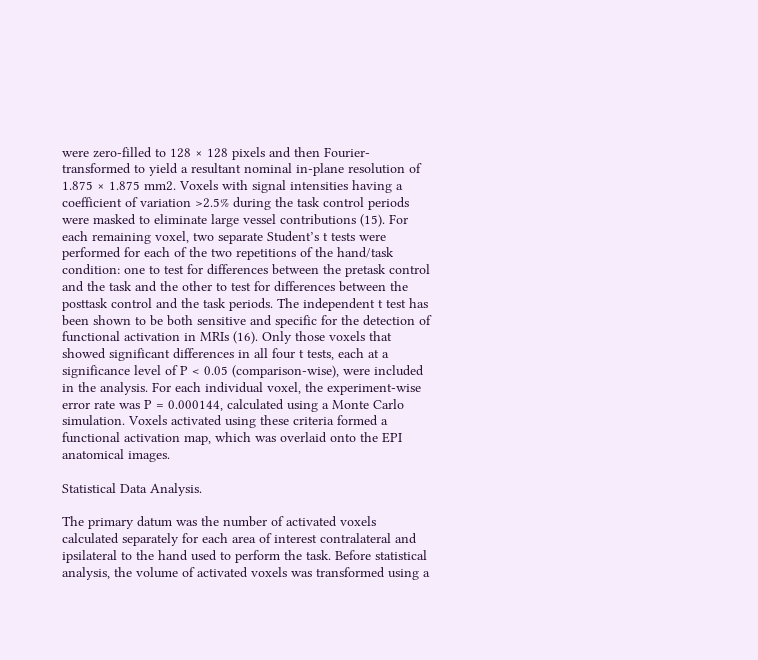were zero-filled to 128 × 128 pixels and then Fourier-transformed to yield a resultant nominal in-plane resolution of 1.875 × 1.875 mm2. Voxels with signal intensities having a coefficient of variation >2.5% during the task control periods were masked to eliminate large vessel contributions (15). For each remaining voxel, two separate Student’s t tests were performed for each of the two repetitions of the hand/task condition: one to test for differences between the pretask control and the task and the other to test for differences between the posttask control and the task periods. The independent t test has been shown to be both sensitive and specific for the detection of functional activation in MRIs (16). Only those voxels that showed significant differences in all four t tests, each at a significance level of P < 0.05 (comparison-wise), were included in the analysis. For each individual voxel, the experiment-wise error rate was P = 0.000144, calculated using a Monte Carlo simulation. Voxels activated using these criteria formed a functional activation map, which was overlaid onto the EPI anatomical images.

Statistical Data Analysis.

The primary datum was the number of activated voxels calculated separately for each area of interest contralateral and ipsilateral to the hand used to perform the task. Before statistical analysis, the volume of activated voxels was transformed using a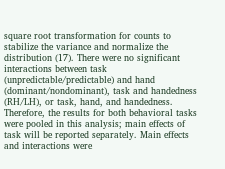square root transformation for counts to stabilize the variance and normalize the distribution (17). There were no significant interactions between task (unpredictable/predictable) and hand (dominant/nondominant), task and handedness (RH/LH), or task, hand, and handedness. Therefore, the results for both behavioral tasks were pooled in this analysis; main effects of task will be reported separately. Main effects and interactions were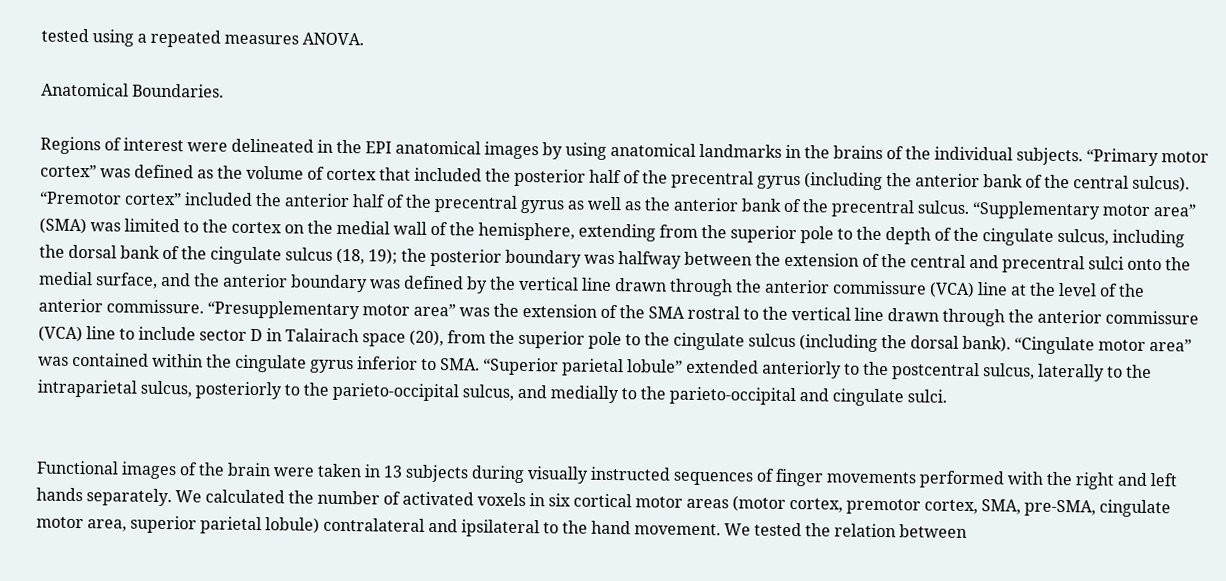tested using a repeated measures ANOVA.

Anatomical Boundaries.

Regions of interest were delineated in the EPI anatomical images by using anatomical landmarks in the brains of the individual subjects. “Primary motor cortex” was defined as the volume of cortex that included the posterior half of the precentral gyrus (including the anterior bank of the central sulcus). “Premotor cortex” included the anterior half of the precentral gyrus as well as the anterior bank of the precentral sulcus. “Supplementary motor area” (SMA) was limited to the cortex on the medial wall of the hemisphere, extending from the superior pole to the depth of the cingulate sulcus, including the dorsal bank of the cingulate sulcus (18, 19); the posterior boundary was halfway between the extension of the central and precentral sulci onto the medial surface, and the anterior boundary was defined by the vertical line drawn through the anterior commissure (VCA) line at the level of the anterior commissure. “Presupplementary motor area” was the extension of the SMA rostral to the vertical line drawn through the anterior commissure (VCA) line to include sector D in Talairach space (20), from the superior pole to the cingulate sulcus (including the dorsal bank). “Cingulate motor area” was contained within the cingulate gyrus inferior to SMA. “Superior parietal lobule” extended anteriorly to the postcentral sulcus, laterally to the intraparietal sulcus, posteriorly to the parieto-occipital sulcus, and medially to the parieto-occipital and cingulate sulci.


Functional images of the brain were taken in 13 subjects during visually instructed sequences of finger movements performed with the right and left hands separately. We calculated the number of activated voxels in six cortical motor areas (motor cortex, premotor cortex, SMA, pre-SMA, cingulate motor area, superior parietal lobule) contralateral and ipsilateral to the hand movement. We tested the relation between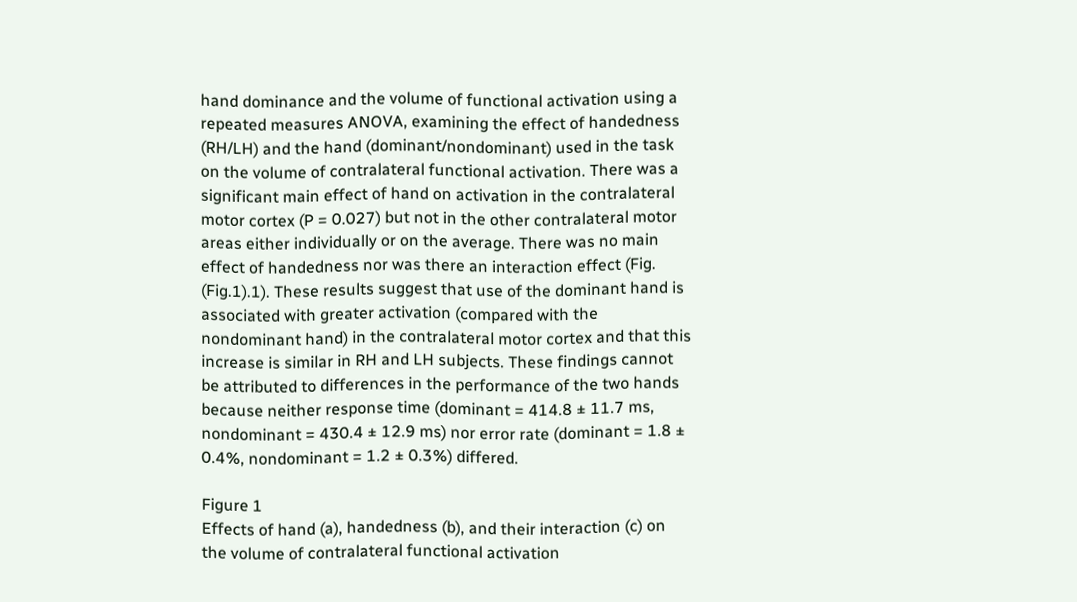hand dominance and the volume of functional activation using a repeated measures ANOVA, examining the effect of handedness (RH/LH) and the hand (dominant/nondominant) used in the task on the volume of contralateral functional activation. There was a significant main effect of hand on activation in the contralateral motor cortex (P = 0.027) but not in the other contralateral motor areas either individually or on the average. There was no main effect of handedness nor was there an interaction effect (Fig. (Fig.1).1). These results suggest that use of the dominant hand is associated with greater activation (compared with the nondominant hand) in the contralateral motor cortex and that this increase is similar in RH and LH subjects. These findings cannot be attributed to differences in the performance of the two hands because neither response time (dominant = 414.8 ± 11.7 ms, nondominant = 430.4 ± 12.9 ms) nor error rate (dominant = 1.8 ± 0.4%, nondominant = 1.2 ± 0.3%) differed.

Figure 1
Effects of hand (a), handedness (b), and their interaction (c) on the volume of contralateral functional activation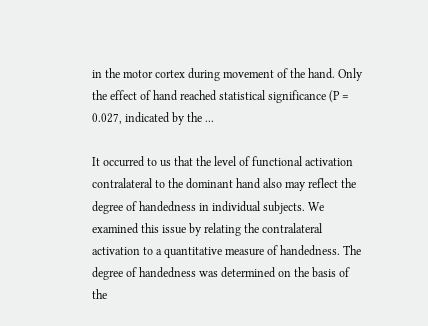in the motor cortex during movement of the hand. Only the effect of hand reached statistical significance (P = 0.027, indicated by the ...

It occurred to us that the level of functional activation contralateral to the dominant hand also may reflect the degree of handedness in individual subjects. We examined this issue by relating the contralateral activation to a quantitative measure of handedness. The degree of handedness was determined on the basis of the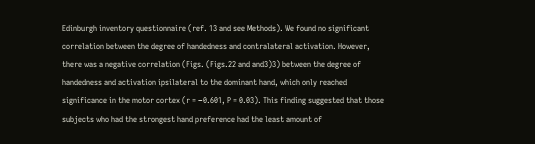Edinburgh inventory questionnaire (ref. 13 and see Methods). We found no significant correlation between the degree of handedness and contralateral activation. However, there was a negative correlation (Figs. (Figs.22 and and3)3) between the degree of handedness and activation ipsilateral to the dominant hand, which only reached significance in the motor cortex (r = −0.601, P = 0.03). This finding suggested that those subjects who had the strongest hand preference had the least amount of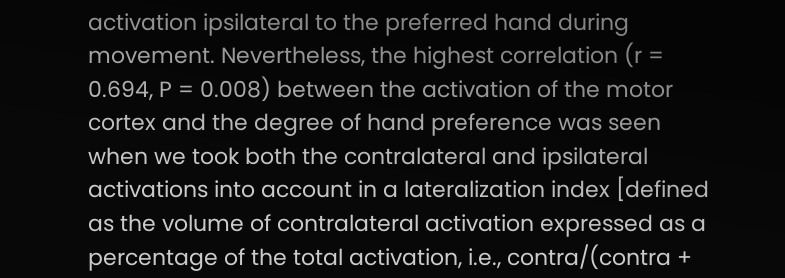activation ipsilateral to the preferred hand during movement. Nevertheless, the highest correlation (r = 0.694, P = 0.008) between the activation of the motor cortex and the degree of hand preference was seen when we took both the contralateral and ipsilateral activations into account in a lateralization index [defined as the volume of contralateral activation expressed as a percentage of the total activation, i.e., contra/(contra +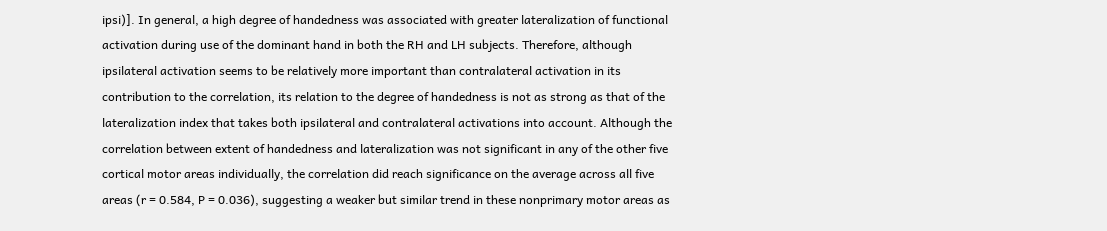ipsi)]. In general, a high degree of handedness was associated with greater lateralization of functional activation during use of the dominant hand in both the RH and LH subjects. Therefore, although ipsilateral activation seems to be relatively more important than contralateral activation in its contribution to the correlation, its relation to the degree of handedness is not as strong as that of the lateralization index that takes both ipsilateral and contralateral activations into account. Although the correlation between extent of handedness and lateralization was not significant in any of the other five cortical motor areas individually, the correlation did reach significance on the average across all five areas (r = 0.584, P = 0.036), suggesting a weaker but similar trend in these nonprimary motor areas as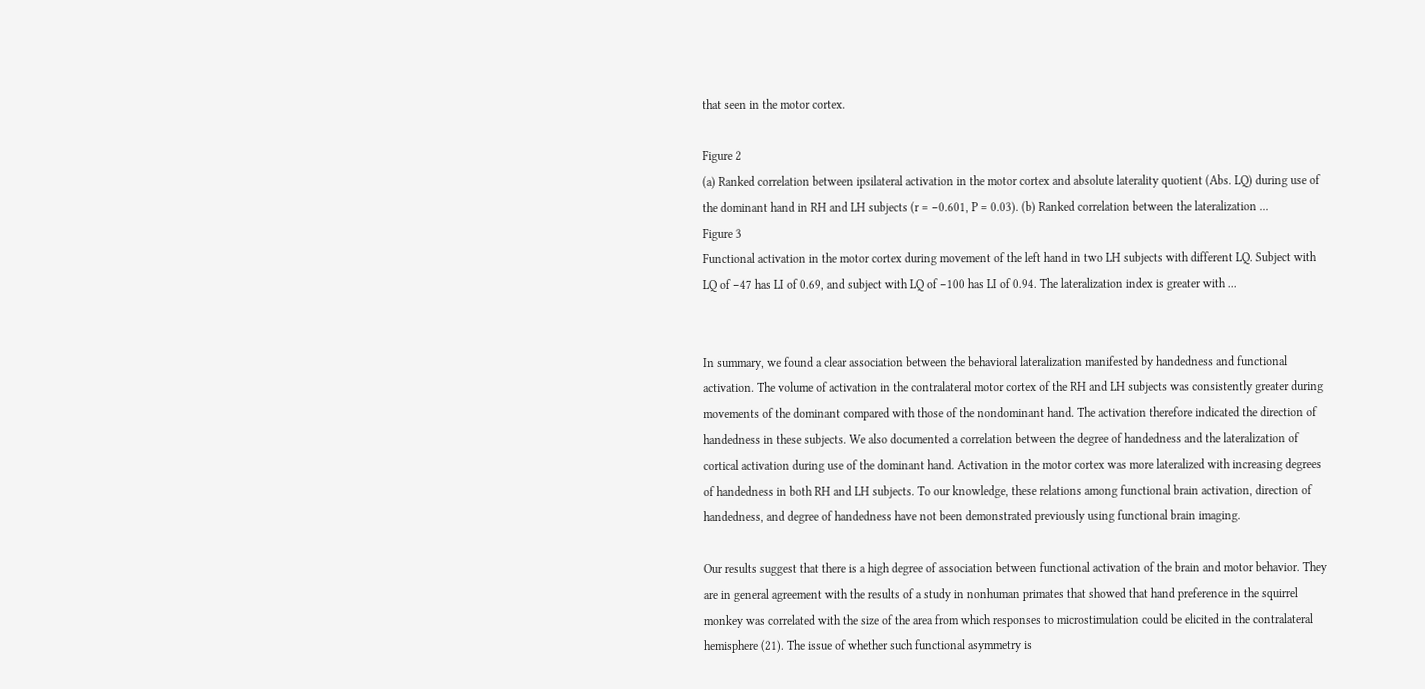that seen in the motor cortex.

Figure 2
(a) Ranked correlation between ipsilateral activation in the motor cortex and absolute laterality quotient (Abs. LQ) during use of the dominant hand in RH and LH subjects (r = −0.601, P = 0.03). (b) Ranked correlation between the lateralization ...
Figure 3
Functional activation in the motor cortex during movement of the left hand in two LH subjects with different LQ. Subject with LQ of −47 has LI of 0.69, and subject with LQ of −100 has LI of 0.94. The lateralization index is greater with ...


In summary, we found a clear association between the behavioral lateralization manifested by handedness and functional activation. The volume of activation in the contralateral motor cortex of the RH and LH subjects was consistently greater during movements of the dominant compared with those of the nondominant hand. The activation therefore indicated the direction of handedness in these subjects. We also documented a correlation between the degree of handedness and the lateralization of cortical activation during use of the dominant hand. Activation in the motor cortex was more lateralized with increasing degrees of handedness in both RH and LH subjects. To our knowledge, these relations among functional brain activation, direction of handedness, and degree of handedness have not been demonstrated previously using functional brain imaging.

Our results suggest that there is a high degree of association between functional activation of the brain and motor behavior. They are in general agreement with the results of a study in nonhuman primates that showed that hand preference in the squirrel monkey was correlated with the size of the area from which responses to microstimulation could be elicited in the contralateral hemisphere (21). The issue of whether such functional asymmetry is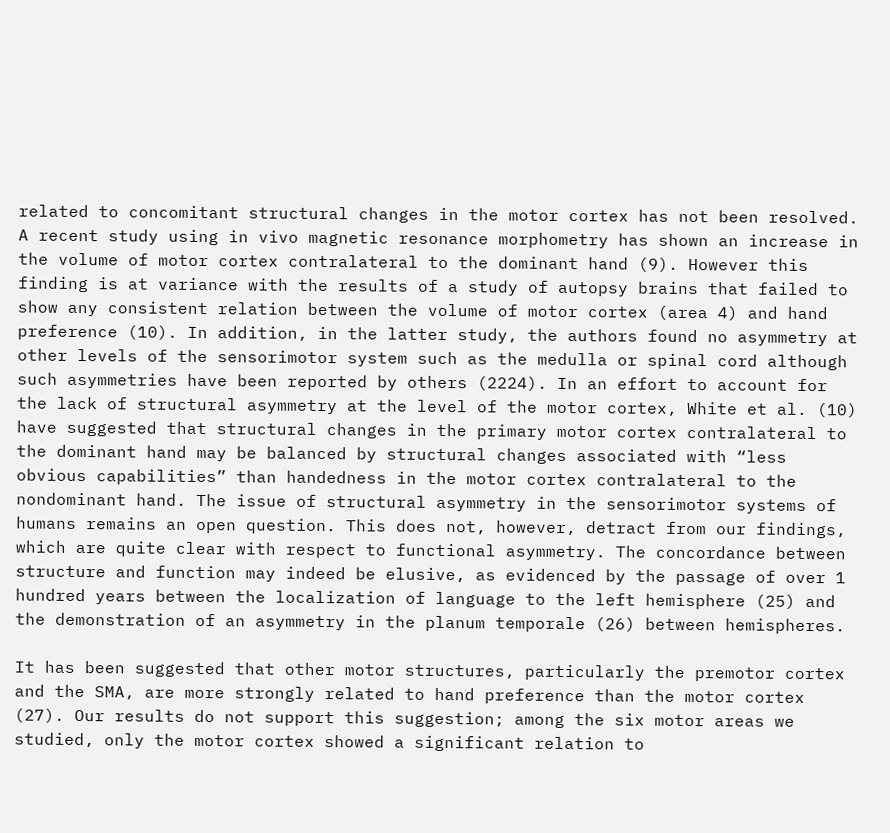related to concomitant structural changes in the motor cortex has not been resolved. A recent study using in vivo magnetic resonance morphometry has shown an increase in the volume of motor cortex contralateral to the dominant hand (9). However this finding is at variance with the results of a study of autopsy brains that failed to show any consistent relation between the volume of motor cortex (area 4) and hand preference (10). In addition, in the latter study, the authors found no asymmetry at other levels of the sensorimotor system such as the medulla or spinal cord although such asymmetries have been reported by others (2224). In an effort to account for the lack of structural asymmetry at the level of the motor cortex, White et al. (10) have suggested that structural changes in the primary motor cortex contralateral to the dominant hand may be balanced by structural changes associated with “less obvious capabilities” than handedness in the motor cortex contralateral to the nondominant hand. The issue of structural asymmetry in the sensorimotor systems of humans remains an open question. This does not, however, detract from our findings, which are quite clear with respect to functional asymmetry. The concordance between structure and function may indeed be elusive, as evidenced by the passage of over 1 hundred years between the localization of language to the left hemisphere (25) and the demonstration of an asymmetry in the planum temporale (26) between hemispheres.

It has been suggested that other motor structures, particularly the premotor cortex and the SMA, are more strongly related to hand preference than the motor cortex (27). Our results do not support this suggestion; among the six motor areas we studied, only the motor cortex showed a significant relation to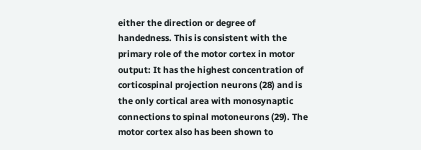either the direction or degree of handedness. This is consistent with the primary role of the motor cortex in motor output: It has the highest concentration of corticospinal projection neurons (28) and is the only cortical area with monosynaptic connections to spinal motoneurons (29). The motor cortex also has been shown to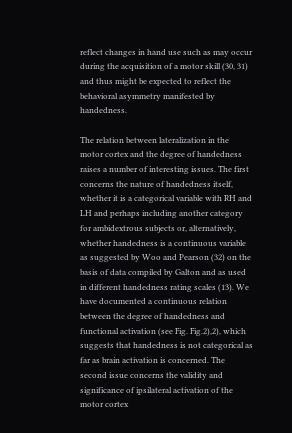reflect changes in hand use such as may occur during the acquisition of a motor skill (30, 31) and thus might be expected to reflect the behavioral asymmetry manifested by handedness.

The relation between lateralization in the motor cortex and the degree of handedness raises a number of interesting issues. The first concerns the nature of handedness itself, whether it is a categorical variable with RH and LH and perhaps including another category for ambidextrous subjects or, alternatively, whether handedness is a continuous variable as suggested by Woo and Pearson (32) on the basis of data compiled by Galton and as used in different handedness rating scales (13). We have documented a continuous relation between the degree of handedness and functional activation (see Fig. Fig.2),2), which suggests that handedness is not categorical as far as brain activation is concerned. The second issue concerns the validity and significance of ipsilateral activation of the motor cortex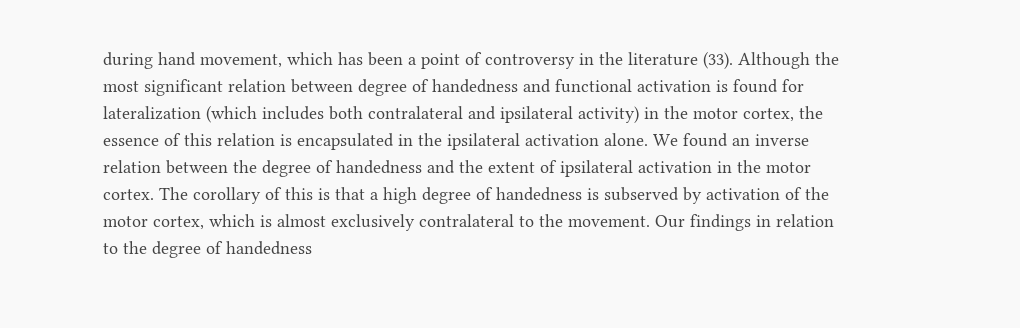during hand movement, which has been a point of controversy in the literature (33). Although the most significant relation between degree of handedness and functional activation is found for lateralization (which includes both contralateral and ipsilateral activity) in the motor cortex, the essence of this relation is encapsulated in the ipsilateral activation alone. We found an inverse relation between the degree of handedness and the extent of ipsilateral activation in the motor cortex. The corollary of this is that a high degree of handedness is subserved by activation of the motor cortex, which is almost exclusively contralateral to the movement. Our findings in relation to the degree of handedness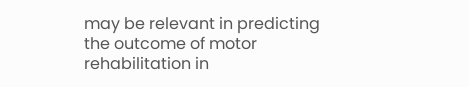may be relevant in predicting the outcome of motor rehabilitation in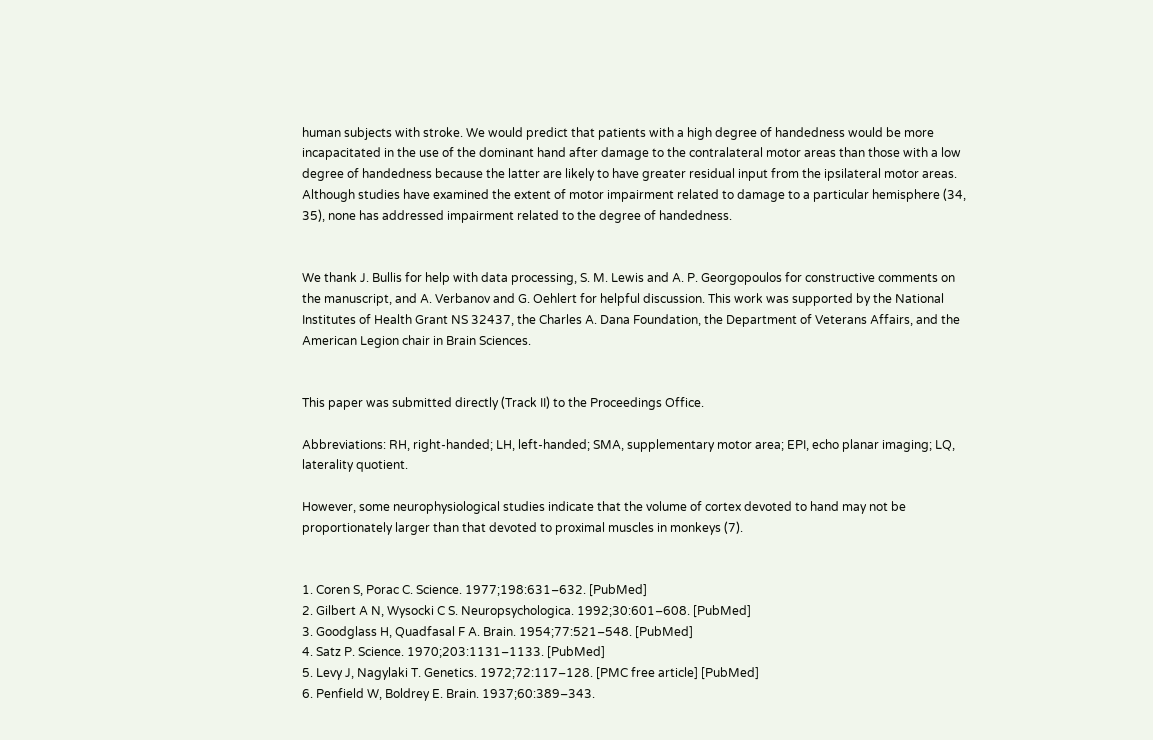human subjects with stroke. We would predict that patients with a high degree of handedness would be more incapacitated in the use of the dominant hand after damage to the contralateral motor areas than those with a low degree of handedness because the latter are likely to have greater residual input from the ipsilateral motor areas. Although studies have examined the extent of motor impairment related to damage to a particular hemisphere (34, 35), none has addressed impairment related to the degree of handedness.


We thank J. Bullis for help with data processing, S. M. Lewis and A. P. Georgopoulos for constructive comments on the manuscript, and A. Verbanov and G. Oehlert for helpful discussion. This work was supported by the National Institutes of Health Grant NS 32437, the Charles A. Dana Foundation, the Department of Veterans Affairs, and the American Legion chair in Brain Sciences.


This paper was submitted directly (Track II) to the Proceedings Office.

Abbreviations: RH, right-handed; LH, left-handed; SMA, supplementary motor area; EPI, echo planar imaging; LQ, laterality quotient.

However, some neurophysiological studies indicate that the volume of cortex devoted to hand may not be proportionately larger than that devoted to proximal muscles in monkeys (7).


1. Coren S, Porac C. Science. 1977;198:631–632. [PubMed]
2. Gilbert A N, Wysocki C S. Neuropsychologica. 1992;30:601–608. [PubMed]
3. Goodglass H, Quadfasal F A. Brain. 1954;77:521–548. [PubMed]
4. Satz P. Science. 1970;203:1131–1133. [PubMed]
5. Levy J, Nagylaki T. Genetics. 1972;72:117–128. [PMC free article] [PubMed]
6. Penfield W, Boldrey E. Brain. 1937;60:389–343.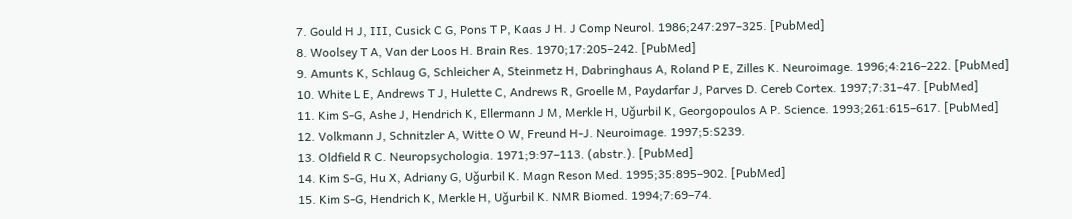7. Gould H J, III, Cusick C G, Pons T P, Kaas J H. J Comp Neurol. 1986;247:297–325. [PubMed]
8. Woolsey T A, Van der Loos H. Brain Res. 1970;17:205–242. [PubMed]
9. Amunts K, Schlaug G, Schleicher A, Steinmetz H, Dabringhaus A, Roland P E, Zilles K. Neuroimage. 1996;4:216–222. [PubMed]
10. White L E, Andrews T J, Hulette C, Andrews R, Groelle M, Paydarfar J, Parves D. Cereb Cortex. 1997;7:31–47. [PubMed]
11. Kim S-G, Ashe J, Hendrich K, Ellermann J M, Merkle H, Uǧurbil K, Georgopoulos A P. Science. 1993;261:615–617. [PubMed]
12. Volkmann J, Schnitzler A, Witte O W, Freund H-J. Neuroimage. 1997;5:S239.
13. Oldfield R C. Neuropsychologia. 1971;9:97–113. (abstr.). [PubMed]
14. Kim S-G, Hu X, Adriany G, Uǧurbil K. Magn Reson Med. 1995;35:895–902. [PubMed]
15. Kim S-G, Hendrich K, Merkle H, Uǧurbil K. NMR Biomed. 1994;7:69–74.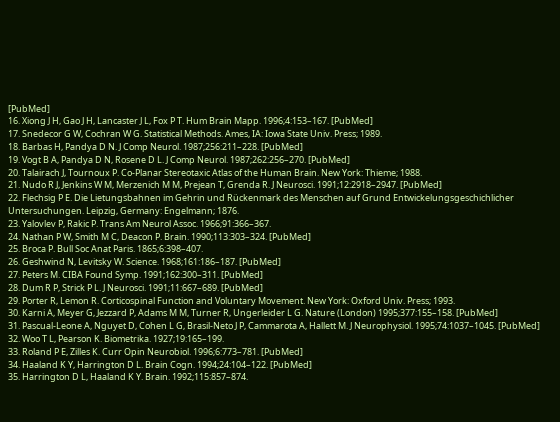[PubMed]
16. Xiong J H, Gao J H, Lancaster J L, Fox P T. Hum Brain Mapp. 1996;4:153–167. [PubMed]
17. Snedecor G W, Cochran W G. Statistical Methods. Ames, IA: Iowa State Univ. Press; 1989.
18. Barbas H, Pandya D N. J Comp Neurol. 1987;256:211–228. [PubMed]
19. Vogt B A, Pandya D N, Rosene D L. J Comp Neurol. 1987;262:256–270. [PubMed]
20. Talairach J, Tournoux P. Co-Planar Stereotaxic Atlas of the Human Brain. New York: Thieme; 1988.
21. Nudo R J, Jenkins W M, Merzenich M M, Prejean T, Grenda R. J Neurosci. 1991;12:2918–2947. [PubMed]
22. Flechsig P E. Die Lietungsbahnen im Gehrin und Rückenmark des Menschen auf Grund Entwickelungsgeschichlicher Untersuchungen. Leipzig, Germany: Engelmann; 1876.
23. Yalovlev P, Rakic P. Trans Am Neurol Assoc. 1966;91:366–367.
24. Nathan P W, Smith M C, Deacon P. Brain. 1990;113:303–324. [PubMed]
25. Broca P. Bull Soc Anat Paris. 1865;6:398–407.
26. Geshwind N, Levitsky W. Science. 1968;161:186–187. [PubMed]
27. Peters M. CIBA Found Symp. 1991;162:300–311. [PubMed]
28. Dum R P, Strick P L. J Neurosci. 1991;11:667–689. [PubMed]
29. Porter R, Lemon R. Corticospinal Function and Voluntary Movement. New York: Oxford Univ. Press; 1993.
30. Karni A, Meyer G, Jezzard P, Adams M M, Turner R, Ungerleider L G. Nature (London) 1995;377:155–158. [PubMed]
31. Pascual-Leone A, Nguyet D, Cohen L G, Brasil-Neto J P, Cammarota A, Hallett M. J Neurophysiol. 1995;74:1037–1045. [PubMed]
32. Woo T L, Pearson K. Biometrika. 1927;19:165–199.
33. Roland P E, Zilles K. Curr Opin Neurobiol. 1996;6:773–781. [PubMed]
34. Haaland K Y, Harrington D L. Brain Cogn. 1994;24:104–122. [PubMed]
35. Harrington D L, Haaland K Y. Brain. 1992;115:857–874.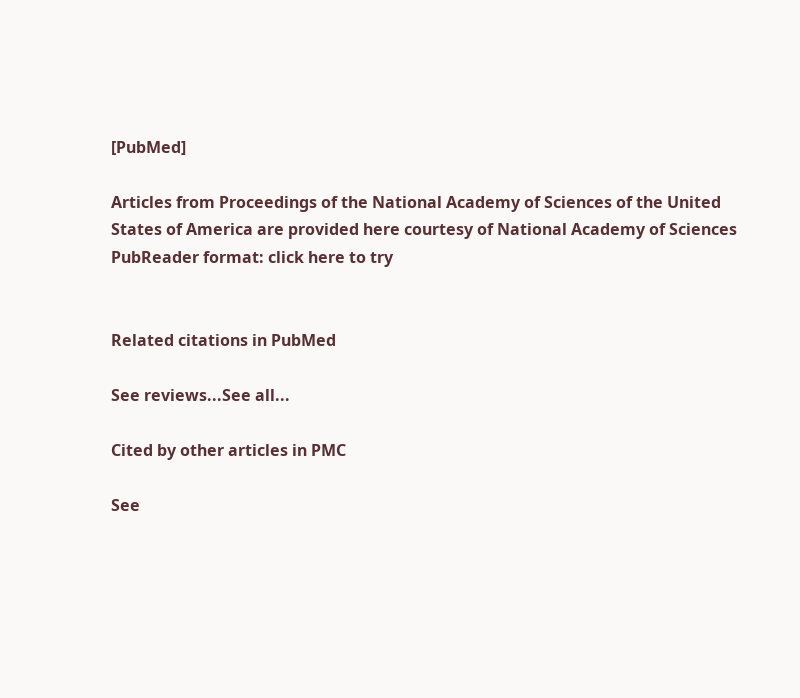[PubMed]

Articles from Proceedings of the National Academy of Sciences of the United States of America are provided here courtesy of National Academy of Sciences
PubReader format: click here to try


Related citations in PubMed

See reviews...See all...

Cited by other articles in PMC

See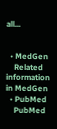all...


  • MedGen
    Related information in MedGen
  • PubMed
    PubMed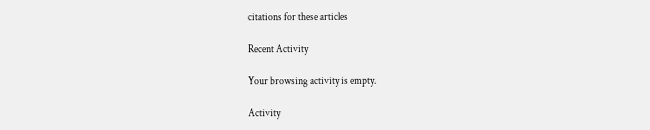citations for these articles

Recent Activity

Your browsing activity is empty.

Activity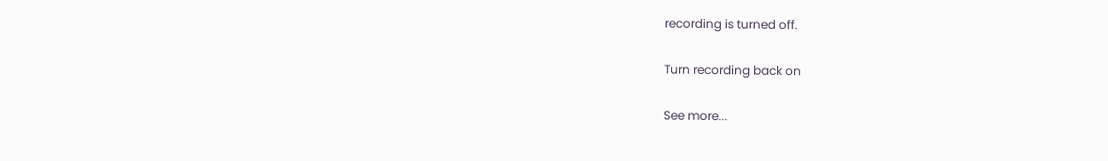recording is turned off.

Turn recording back on

See more...